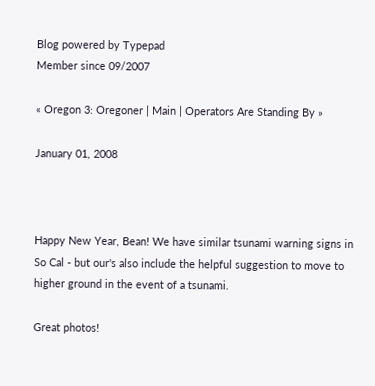Blog powered by Typepad
Member since 09/2007

« Oregon 3: Oregoner | Main | Operators Are Standing By »

January 01, 2008



Happy New Year, Bean! We have similar tsunami warning signs in So Cal - but our's also include the helpful suggestion to move to higher ground in the event of a tsunami.

Great photos!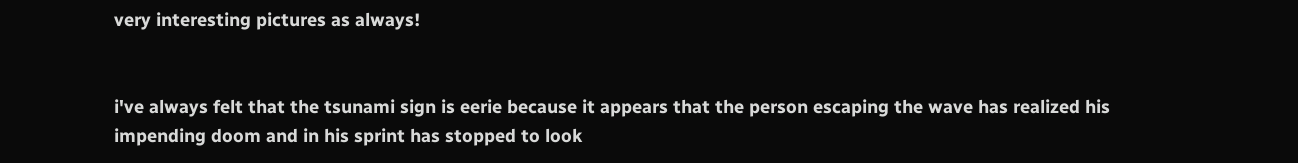very interesting pictures as always!


i've always felt that the tsunami sign is eerie because it appears that the person escaping the wave has realized his impending doom and in his sprint has stopped to look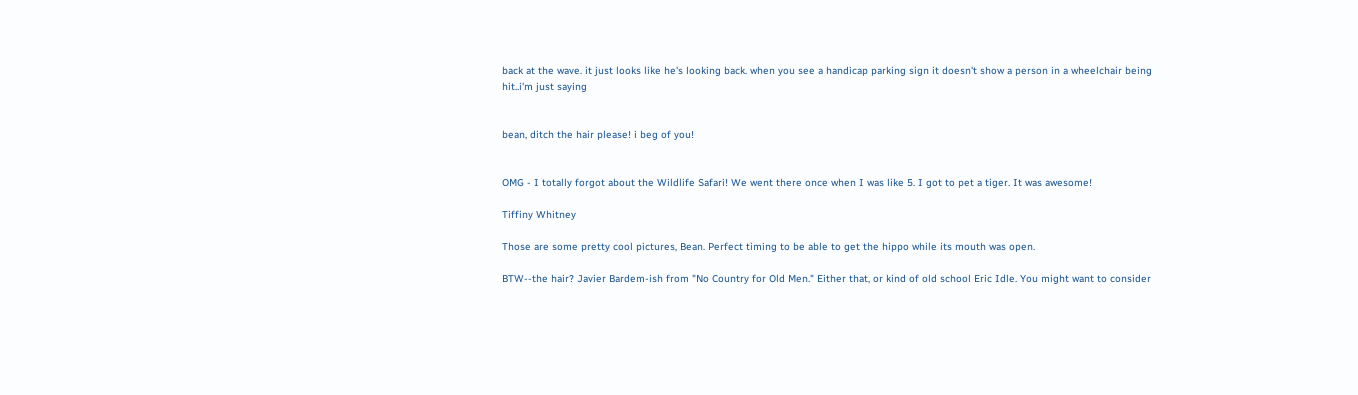back at the wave. it just looks like he's looking back. when you see a handicap parking sign it doesn't show a person in a wheelchair being hit..i'm just saying


bean, ditch the hair please! i beg of you!


OMG - I totally forgot about the Wildlife Safari! We went there once when I was like 5. I got to pet a tiger. It was awesome!

Tiffiny Whitney

Those are some pretty cool pictures, Bean. Perfect timing to be able to get the hippo while its mouth was open.

BTW--the hair? Javier Bardem-ish from "No Country for Old Men." Either that, or kind of old school Eric Idle. You might want to consider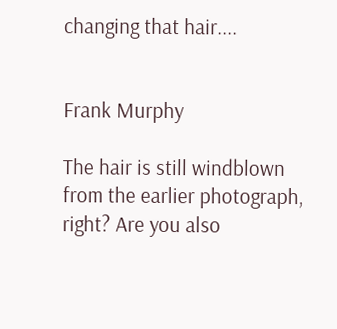changing that hair....


Frank Murphy

The hair is still windblown from the earlier photograph, right? Are you also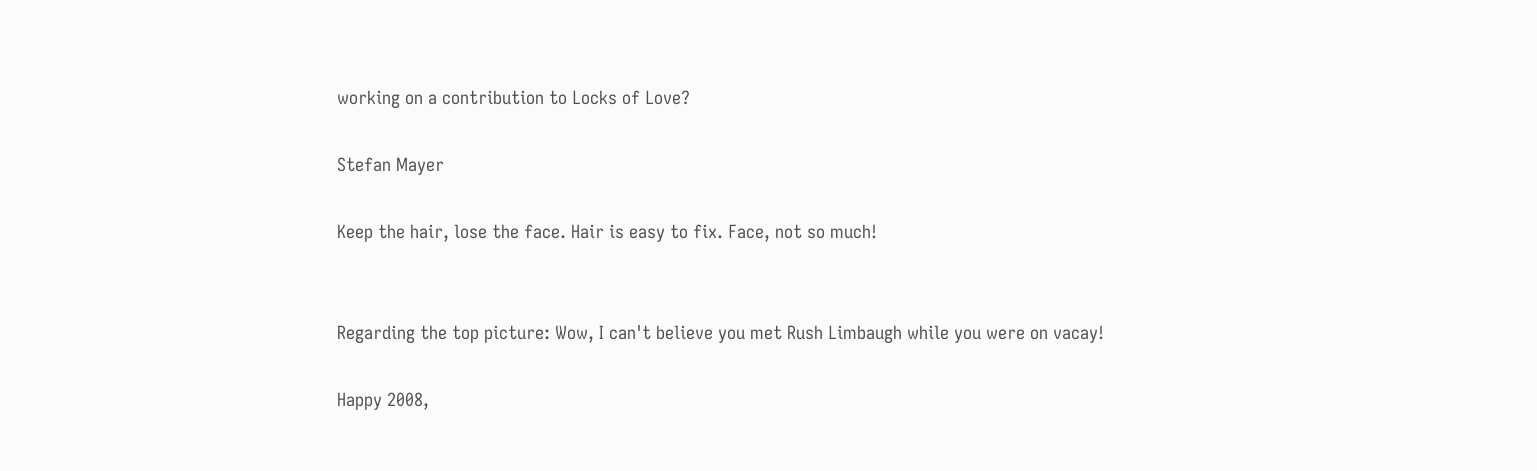working on a contribution to Locks of Love?

Stefan Mayer

Keep the hair, lose the face. Hair is easy to fix. Face, not so much!


Regarding the top picture: Wow, I can't believe you met Rush Limbaugh while you were on vacay!

Happy 2008,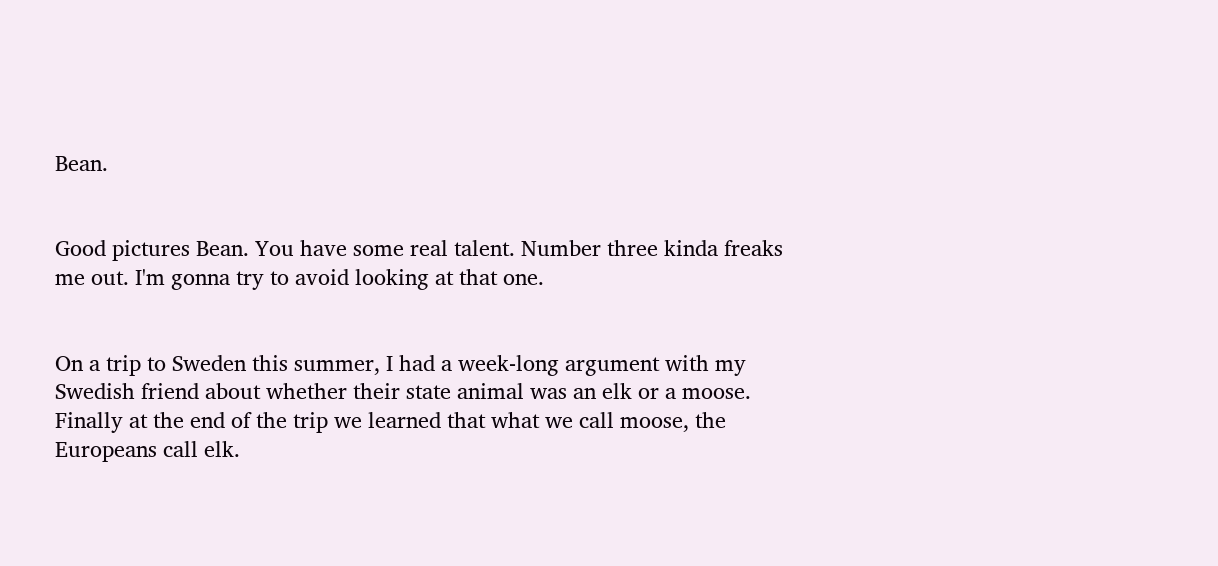Bean.


Good pictures Bean. You have some real talent. Number three kinda freaks me out. I'm gonna try to avoid looking at that one.


On a trip to Sweden this summer, I had a week-long argument with my Swedish friend about whether their state animal was an elk or a moose. Finally at the end of the trip we learned that what we call moose, the Europeans call elk.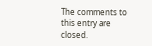The comments to this entry are closed.